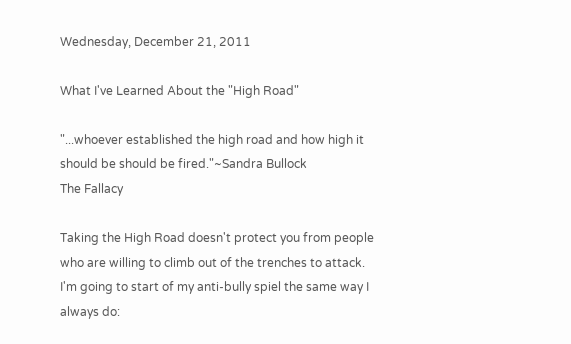Wednesday, December 21, 2011

What I've Learned About the "High Road"

"...whoever established the high road and how high it should be should be fired."~Sandra Bullock
The Fallacy

Taking the High Road doesn't protect you from people
who are willing to climb out of the trenches to attack.
I'm going to start of my anti-bully spiel the same way I always do: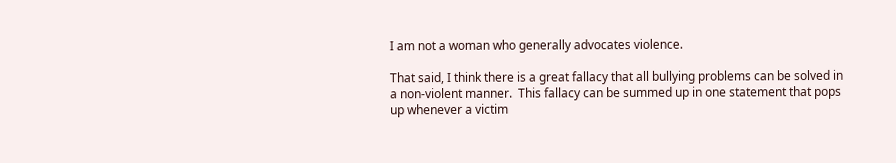I am not a woman who generally advocates violence.

That said, I think there is a great fallacy that all bullying problems can be solved in a non-violent manner.  This fallacy can be summed up in one statement that pops up whenever a victim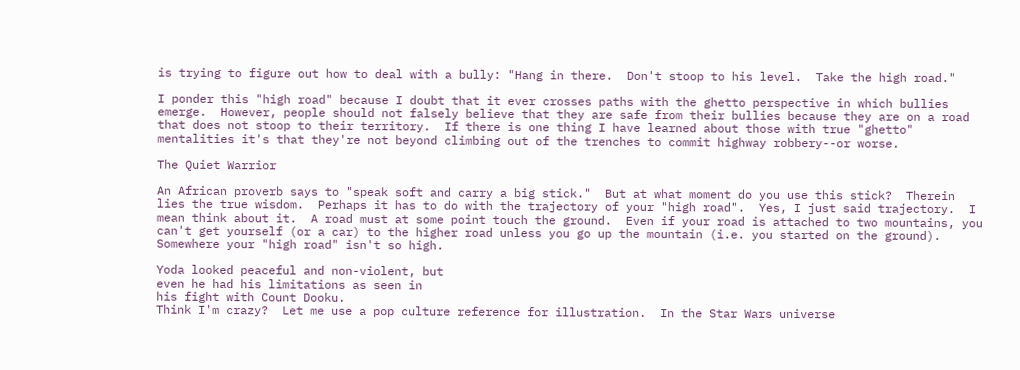is trying to figure out how to deal with a bully: "Hang in there.  Don't stoop to his level.  Take the high road."

I ponder this "high road" because I doubt that it ever crosses paths with the ghetto perspective in which bullies emerge.  However, people should not falsely believe that they are safe from their bullies because they are on a road that does not stoop to their territory.  If there is one thing I have learned about those with true "ghetto" mentalities it's that they're not beyond climbing out of the trenches to commit highway robbery--or worse.

The Quiet Warrior

An African proverb says to "speak soft and carry a big stick."  But at what moment do you use this stick?  Therein lies the true wisdom.  Perhaps it has to do with the trajectory of your "high road".  Yes, I just said trajectory.  I mean think about it.  A road must at some point touch the ground.  Even if your road is attached to two mountains, you can't get yourself (or a car) to the higher road unless you go up the mountain (i.e. you started on the ground).  Somewhere your "high road" isn't so high.

Yoda looked peaceful and non-violent, but
even he had his limitations as seen in
his fight with Count Dooku.
Think I'm crazy?  Let me use a pop culture reference for illustration.  In the Star Wars universe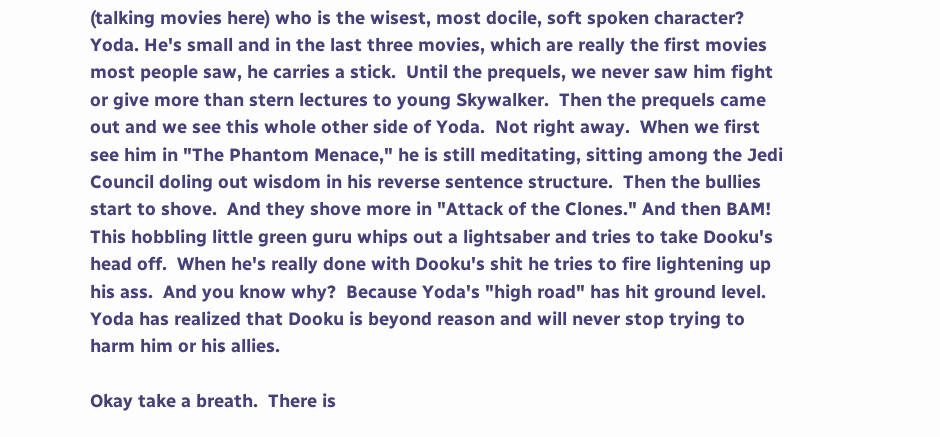(talking movies here) who is the wisest, most docile, soft spoken character? Yoda. He's small and in the last three movies, which are really the first movies most people saw, he carries a stick.  Until the prequels, we never saw him fight or give more than stern lectures to young Skywalker.  Then the prequels came out and we see this whole other side of Yoda.  Not right away.  When we first see him in "The Phantom Menace," he is still meditating, sitting among the Jedi Council doling out wisdom in his reverse sentence structure.  Then the bullies start to shove.  And they shove more in "Attack of the Clones." And then BAM! This hobbling little green guru whips out a lightsaber and tries to take Dooku's head off.  When he's really done with Dooku's shit he tries to fire lightening up his ass.  And you know why?  Because Yoda's "high road" has hit ground level.  Yoda has realized that Dooku is beyond reason and will never stop trying to harm him or his allies.

Okay take a breath.  There is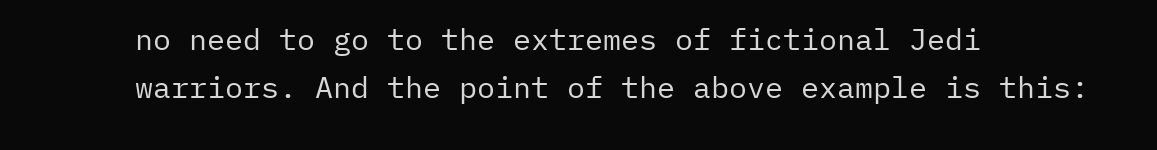no need to go to the extremes of fictional Jedi warriors. And the point of the above example is this: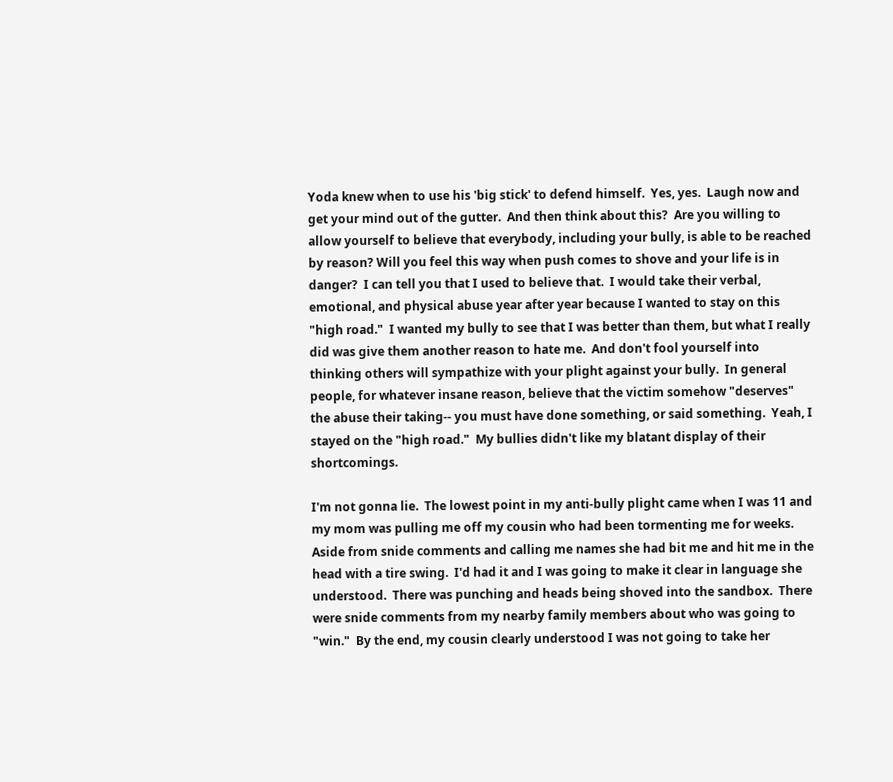Yoda knew when to use his 'big stick' to defend himself.  Yes, yes.  Laugh now and  get your mind out of the gutter.  And then think about this?  Are you willing to allow yourself to believe that everybody, including your bully, is able to be reached by reason? Will you feel this way when push comes to shove and your life is in danger?  I can tell you that I used to believe that.  I would take their verbal, emotional, and physical abuse year after year because I wanted to stay on this "high road."  I wanted my bully to see that I was better than them, but what I really did was give them another reason to hate me.  And don't fool yourself into thinking others will sympathize with your plight against your bully.  In general people, for whatever insane reason, believe that the victim somehow "deserves" the abuse their taking-- you must have done something, or said something.  Yeah, I stayed on the "high road."  My bullies didn't like my blatant display of their shortcomings.

I'm not gonna lie.  The lowest point in my anti-bully plight came when I was 11 and my mom was pulling me off my cousin who had been tormenting me for weeks.  Aside from snide comments and calling me names she had bit me and hit me in the head with a tire swing.  I'd had it and I was going to make it clear in language she understood.  There was punching and heads being shoved into the sandbox.  There were snide comments from my nearby family members about who was going to "win."  By the end, my cousin clearly understood I was not going to take her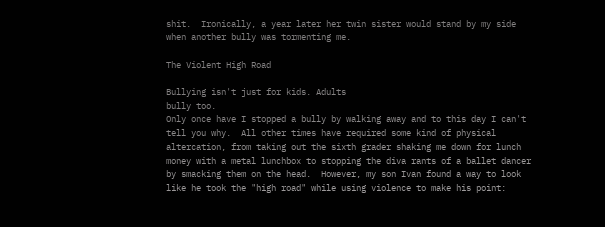shit.  Ironically, a year later her twin sister would stand by my side when another bully was tormenting me.

The Violent High Road

Bullying isn't just for kids. Adults
bully too.
Only once have I stopped a bully by walking away and to this day I can't tell you why.  All other times have required some kind of physical altercation, from taking out the sixth grader shaking me down for lunch money with a metal lunchbox to stopping the diva rants of a ballet dancer by smacking them on the head.  However, my son Ivan found a way to look like he took the "high road" while using violence to make his point: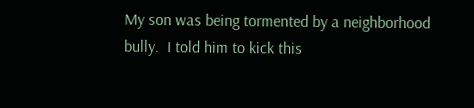My son was being tormented by a neighborhood bully.  I told him to kick this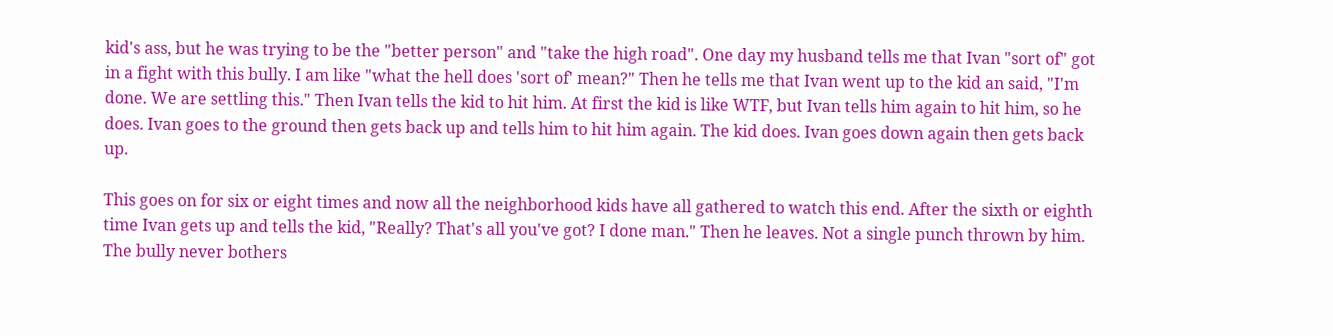kid's ass, but he was trying to be the "better person" and "take the high road". One day my husband tells me that Ivan "sort of" got in a fight with this bully. I am like "what the hell does 'sort of' mean?" Then he tells me that Ivan went up to the kid an said, "I'm done. We are settling this." Then Ivan tells the kid to hit him. At first the kid is like WTF, but Ivan tells him again to hit him, so he does. Ivan goes to the ground then gets back up and tells him to hit him again. The kid does. Ivan goes down again then gets back up.

This goes on for six or eight times and now all the neighborhood kids have all gathered to watch this end. After the sixth or eighth time Ivan gets up and tells the kid, "Really? That's all you've got? I done man." Then he leaves. Not a single punch thrown by him. The bully never bothers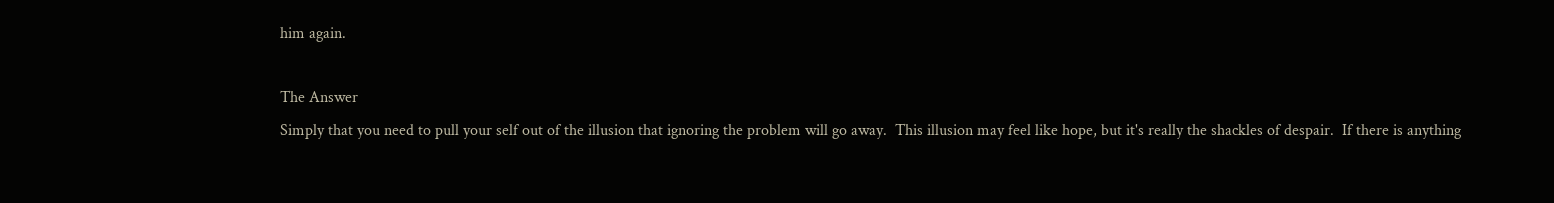him again.

The Answer
Simply that you need to pull your self out of the illusion that ignoring the problem will go away.  This illusion may feel like hope, but it's really the shackles of despair.  If there is anything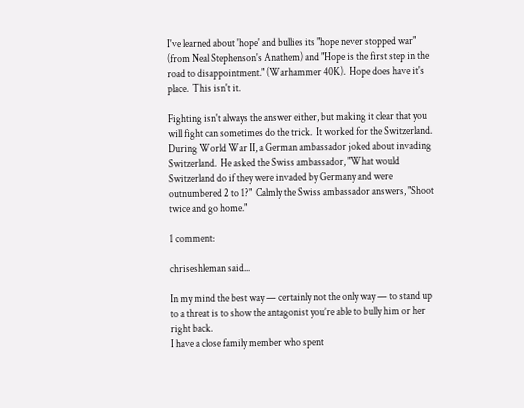I've learned about 'hope' and bullies its "hope never stopped war" (from Neal Stephenson's Anathem) and "Hope is the first step in the road to disappointment." (Warhammer 40K).  Hope does have it's place.  This isn't it.

Fighting isn't always the answer either, but making it clear that you will fight can sometimes do the trick.  It worked for the Switzerland.  During World War II, a German ambassador joked about invading Switzerland.  He asked the Swiss ambassador, "What would Switzerland do if they were invaded by Germany and were outnumbered 2 to 1?"  Calmly the Swiss ambassador answers, "Shoot twice and go home."

1 comment:

chriseshleman said...

In my mind the best way — certainly not the only way — to stand up to a threat is to show the antagonist you’re able to bully him or her right back.
I have a close family member who spent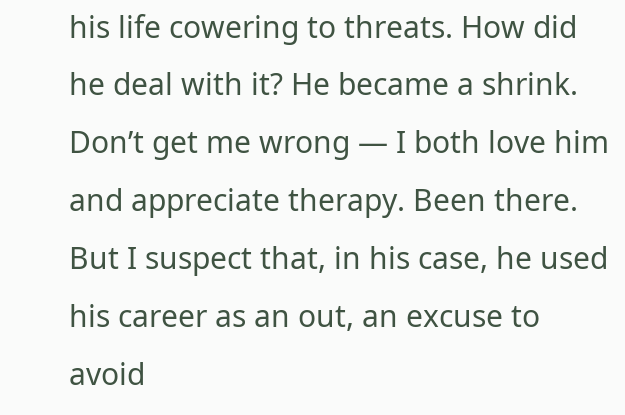his life cowering to threats. How did he deal with it? He became a shrink. Don’t get me wrong — I both love him and appreciate therapy. Been there.
But I suspect that, in his case, he used his career as an out, an excuse to avoid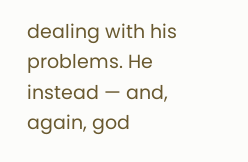dealing with his problems. He instead — and, again, god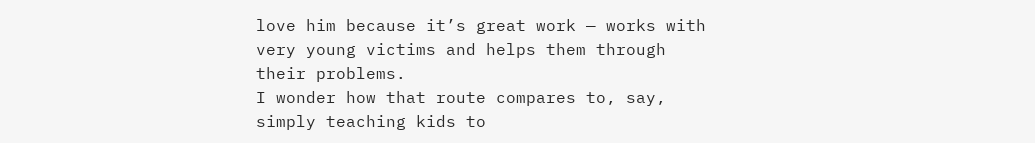love him because it’s great work — works with very young victims and helps them through their problems.
I wonder how that route compares to, say, simply teaching kids to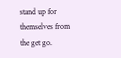stand up for themselves from the get go.